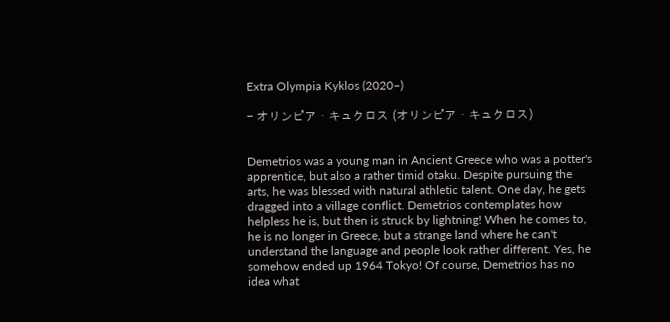Extra Olympia Kyklos (2020–)

- オリンピア・キュクロス (オリンピア・キュクロス)


Demetrios was a young man in Ancient Greece who was a potter's apprentice, but also a rather timid otaku. Despite pursuing the arts, he was blessed with natural athletic talent. One day, he gets dragged into a village conflict. Demetrios contemplates how helpless he is, but then is struck by lightning! When he comes to, he is no longer in Greece, but a strange land where he can't understand the language and people look rather different. Yes, he somehow ended up 1964 Tokyo! Of course, Demetrios has no idea what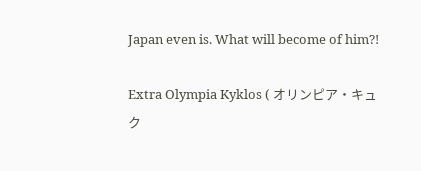Japan even is. What will become of him?!

Extra Olympia Kyklos ( オリンピア・キュク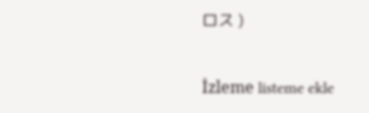ロス )

İzleme listeme ekle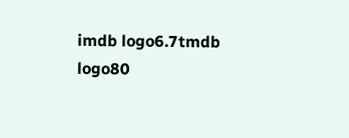imdb logo6.7tmdb logo80